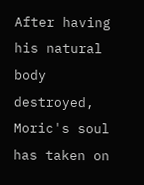After having his natural body destroyed, Moric's soul has taken on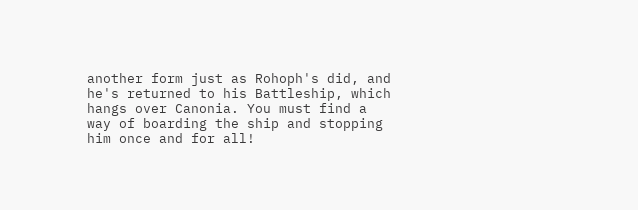another form just as Rohoph's did, and he's returned to his Battleship, which hangs over Canonia. You must find a way of boarding the ship and stopping him once and for all!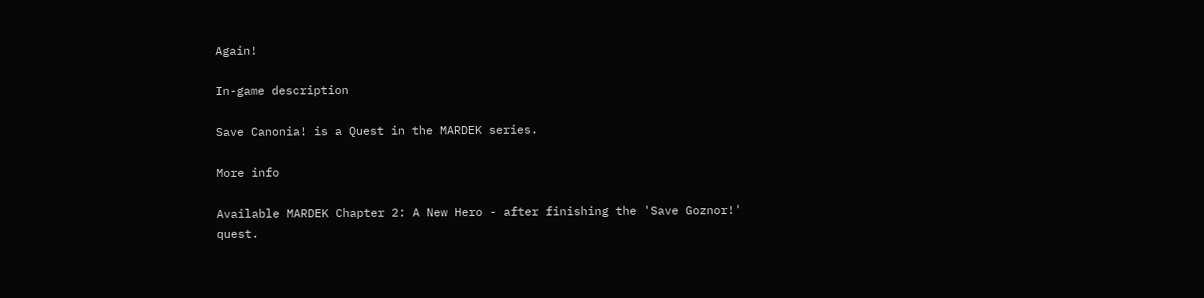Again!

In-game description

Save Canonia! is a Quest in the MARDEK series.

More info

Available MARDEK Chapter 2: A New Hero - after finishing the 'Save Goznor!' quest.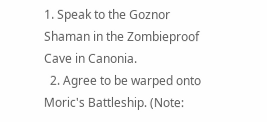1. Speak to the Goznor Shaman in the Zombieproof Cave in Canonia.
  2. Agree to be warped onto Moric's Battleship. (Note: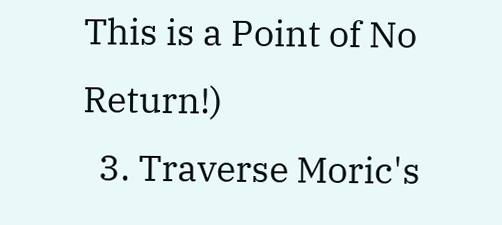This is a Point of No Return!)
  3. Traverse Moric's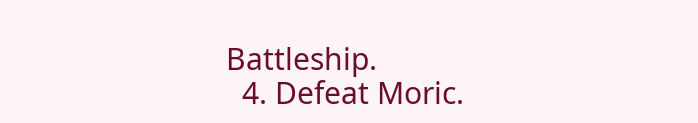Battleship.
  4. Defeat Moric.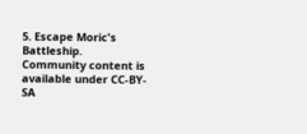5. Escape Moric's Battleship.
Community content is available under CC-BY-SA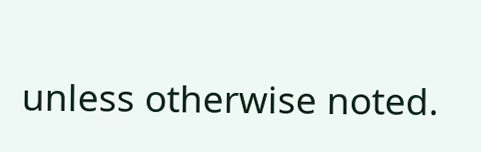unless otherwise noted.